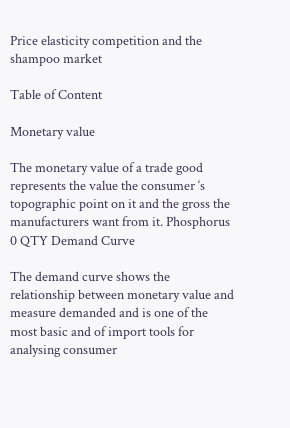Price elasticity competition and the shampoo market

Table of Content

Monetary value

The monetary value of a trade good represents the value the consumer ‘s topographic point on it and the gross the manufacturers want from it. Phosphorus 0 QTY Demand Curve

The demand curve shows the relationship between monetary value and measure demanded and is one of the most basic and of import tools for analysing consumer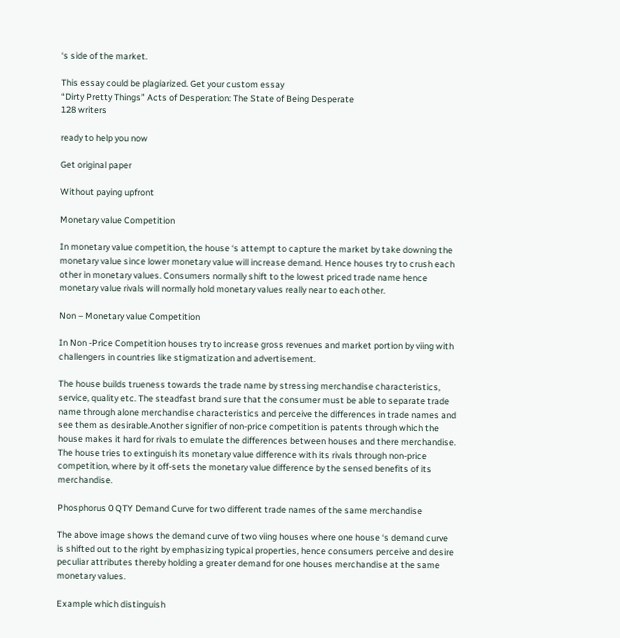‘s side of the market.

This essay could be plagiarized. Get your custom essay
“Dirty Pretty Things” Acts of Desperation: The State of Being Desperate
128 writers

ready to help you now

Get original paper

Without paying upfront

Monetary value Competition

In monetary value competition, the house ‘s attempt to capture the market by take downing the monetary value since lower monetary value will increase demand. Hence houses try to crush each other in monetary values. Consumers normally shift to the lowest priced trade name hence monetary value rivals will normally hold monetary values really near to each other.

Non – Monetary value Competition

In Non -Price Competition houses try to increase gross revenues and market portion by viing with challengers in countries like stigmatization and advertisement.

The house builds trueness towards the trade name by stressing merchandise characteristics, service, quality etc. The steadfast brand sure that the consumer must be able to separate trade name through alone merchandise characteristics and perceive the differences in trade names and see them as desirable.Another signifier of non-price competition is patents through which the house makes it hard for rivals to emulate the differences between houses and there merchandise. The house tries to extinguish its monetary value difference with its rivals through non-price competition, where by it off-sets the monetary value difference by the sensed benefits of its merchandise.

Phosphorus 0 QTY Demand Curve for two different trade names of the same merchandise

The above image shows the demand curve of two viing houses where one house ‘s demand curve is shifted out to the right by emphasizing typical properties, hence consumers perceive and desire peculiar attributes thereby holding a greater demand for one houses merchandise at the same monetary values.

Example which distinguish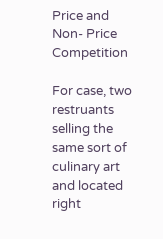Price and Non- Price Competition

For case, two restruants selling the same sort of culinary art and located right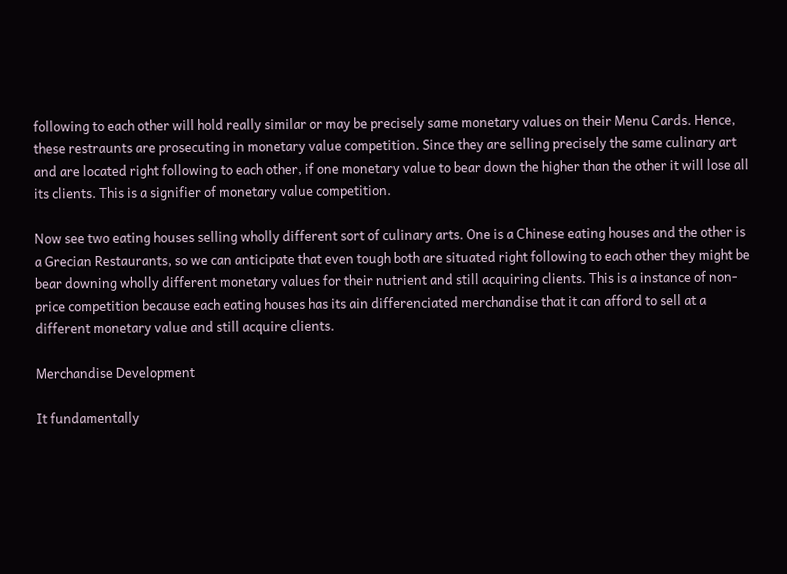following to each other will hold really similar or may be precisely same monetary values on their Menu Cards. Hence, these restraunts are prosecuting in monetary value competition. Since they are selling precisely the same culinary art and are located right following to each other, if one monetary value to bear down the higher than the other it will lose all its clients. This is a signifier of monetary value competition.

Now see two eating houses selling wholly different sort of culinary arts. One is a Chinese eating houses and the other is a Grecian Restaurants, so we can anticipate that even tough both are situated right following to each other they might be bear downing wholly different monetary values for their nutrient and still acquiring clients. This is a instance of non-price competition because each eating houses has its ain differenciated merchandise that it can afford to sell at a different monetary value and still acquire clients.

Merchandise Development

It fundamentally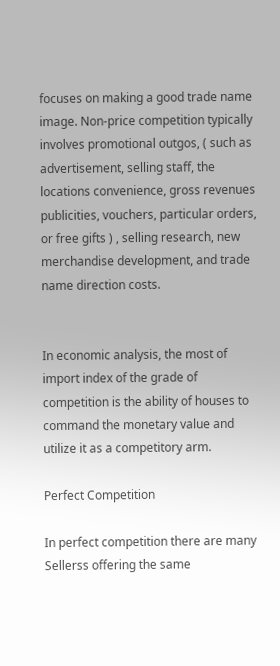focuses on making a good trade name image. Non-price competition typically involves promotional outgos, ( such as advertisement, selling staff, the locations convenience, gross revenues publicities, vouchers, particular orders, or free gifts ) , selling research, new merchandise development, and trade name direction costs.


In economic analysis, the most of import index of the grade of competition is the ability of houses to command the monetary value and utilize it as a competitory arm.

Perfect Competition

In perfect competition there are many Sellerss offering the same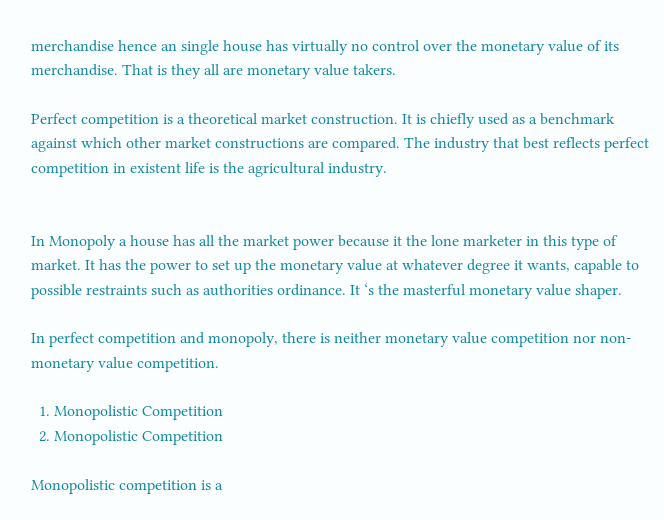merchandise hence an single house has virtually no control over the monetary value of its merchandise. That is they all are monetary value takers.

Perfect competition is a theoretical market construction. It is chiefly used as a benchmark against which other market constructions are compared. The industry that best reflects perfect competition in existent life is the agricultural industry.


In Monopoly a house has all the market power because it the lone marketer in this type of market. It has the power to set up the monetary value at whatever degree it wants, capable to possible restraints such as authorities ordinance. It ‘s the masterful monetary value shaper.

In perfect competition and monopoly, there is neither monetary value competition nor non- monetary value competition.

  1. Monopolistic Competition
  2. Monopolistic Competition

Monopolistic competition is a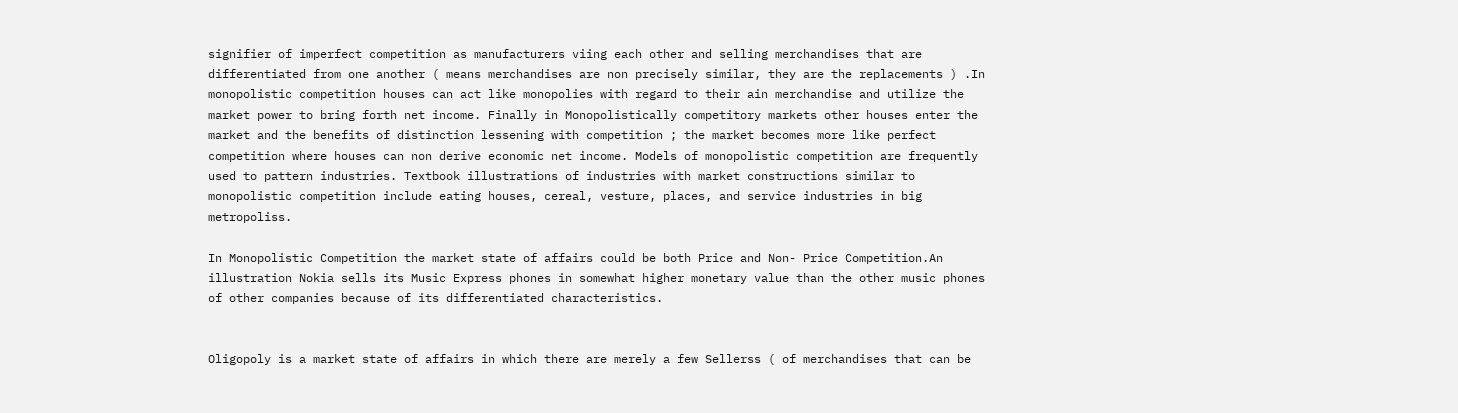signifier of imperfect competition as manufacturers viing each other and selling merchandises that are differentiated from one another ( means merchandises are non precisely similar, they are the replacements ) .In monopolistic competition houses can act like monopolies with regard to their ain merchandise and utilize the market power to bring forth net income. Finally in Monopolistically competitory markets other houses enter the market and the benefits of distinction lessening with competition ; the market becomes more like perfect competition where houses can non derive economic net income. Models of monopolistic competition are frequently used to pattern industries. Textbook illustrations of industries with market constructions similar to monopolistic competition include eating houses, cereal, vesture, places, and service industries in big metropoliss.

In Monopolistic Competition the market state of affairs could be both Price and Non- Price Competition.An illustration Nokia sells its Music Express phones in somewhat higher monetary value than the other music phones of other companies because of its differentiated characteristics.


Oligopoly is a market state of affairs in which there are merely a few Sellerss ( of merchandises that can be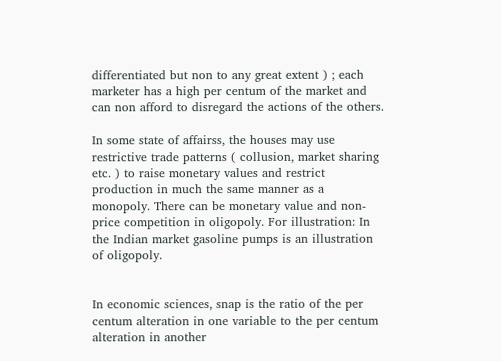differentiated but non to any great extent ) ; each marketer has a high per centum of the market and can non afford to disregard the actions of the others.

In some state of affairss, the houses may use restrictive trade patterns ( collusion, market sharing etc. ) to raise monetary values and restrict production in much the same manner as a monopoly. There can be monetary value and non-price competition in oligopoly. For illustration: In the Indian market gasoline pumps is an illustration of oligopoly.


In economic sciences, snap is the ratio of the per centum alteration in one variable to the per centum alteration in another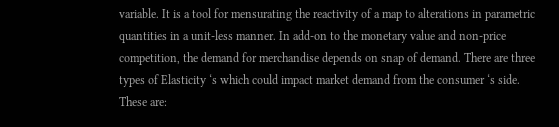variable. It is a tool for mensurating the reactivity of a map to alterations in parametric quantities in a unit-less manner. In add-on to the monetary value and non-price competition, the demand for merchandise depends on snap of demand. There are three types of Elasticity ‘s which could impact market demand from the consumer ‘s side. These are: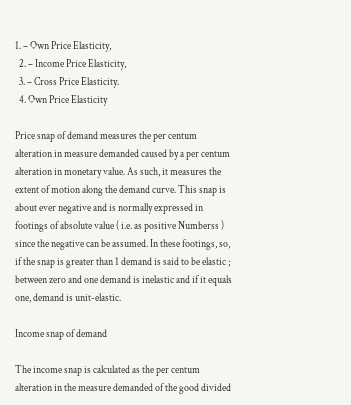1. – Own Price Elasticity,
  2. – Income Price Elasticity,
  3. – Cross Price Elasticity.
  4. Own Price Elasticity

Price snap of demand measures the per centum alteration in measure demanded caused by a per centum alteration in monetary value. As such, it measures the extent of motion along the demand curve. This snap is about ever negative and is normally expressed in footings of absolute value ( i.e. as positive Numberss ) since the negative can be assumed. In these footings, so, if the snap is greater than 1 demand is said to be elastic ; between zero and one demand is inelastic and if it equals one, demand is unit-elastic.

Income snap of demand

The income snap is calculated as the per centum alteration in the measure demanded of the good divided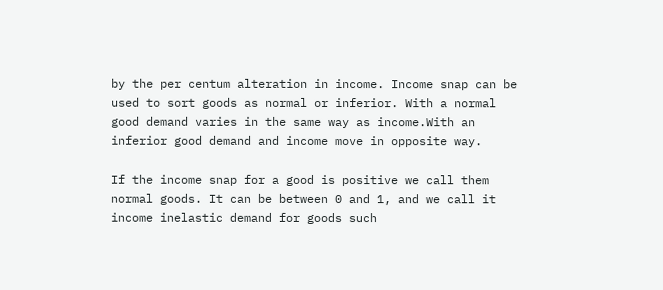by the per centum alteration in income. Income snap can be used to sort goods as normal or inferior. With a normal good demand varies in the same way as income.With an inferior good demand and income move in opposite way.

If the income snap for a good is positive we call them normal goods. It can be between 0 and 1, and we call it income inelastic demand for goods such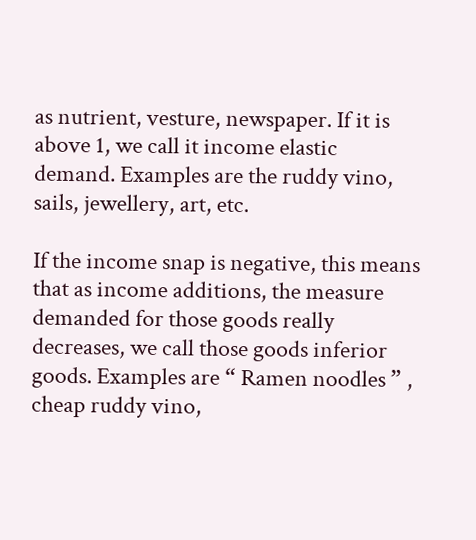as nutrient, vesture, newspaper. If it is above 1, we call it income elastic demand. Examples are the ruddy vino, sails, jewellery, art, etc.

If the income snap is negative, this means that as income additions, the measure demanded for those goods really decreases, we call those goods inferior goods. Examples are “ Ramen noodles ” , cheap ruddy vino,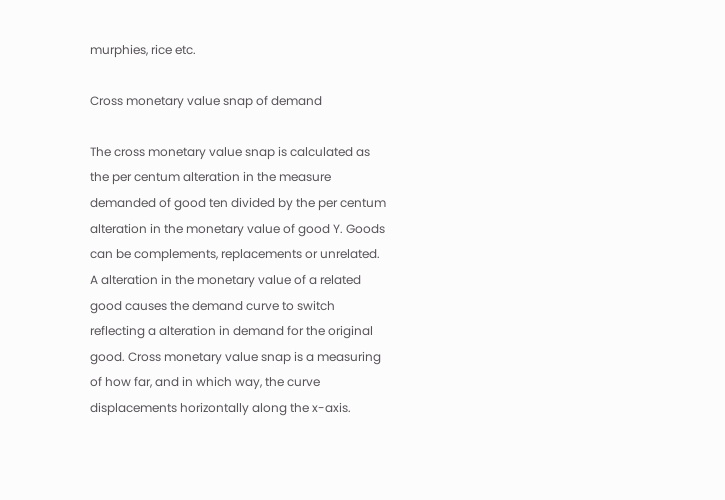murphies, rice etc.

Cross monetary value snap of demand

The cross monetary value snap is calculated as the per centum alteration in the measure demanded of good ten divided by the per centum alteration in the monetary value of good Y. Goods can be complements, replacements or unrelated. A alteration in the monetary value of a related good causes the demand curve to switch reflecting a alteration in demand for the original good. Cross monetary value snap is a measuring of how far, and in which way, the curve displacements horizontally along the x-axis.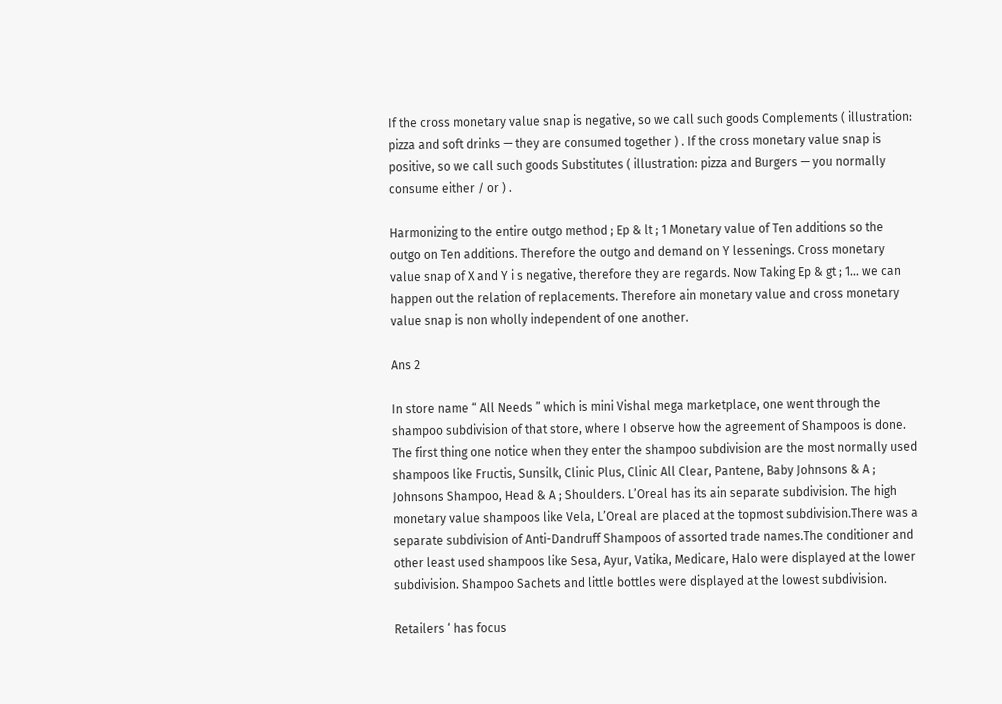If the cross monetary value snap is negative, so we call such goods Complements ( illustration: pizza and soft drinks — they are consumed together ) . If the cross monetary value snap is positive, so we call such goods Substitutes ( illustration: pizza and Burgers — you normally consume either / or ) .

Harmonizing to the entire outgo method ; Ep & lt ; 1 Monetary value of Ten additions so the outgo on Ten additions. Therefore the outgo and demand on Y lessenings. Cross monetary value snap of X and Y i s negative, therefore they are regards. Now Taking Ep & gt ; 1… we can happen out the relation of replacements. Therefore ain monetary value and cross monetary value snap is non wholly independent of one another.

Ans 2

In store name “ All Needs ” which is mini Vishal mega marketplace, one went through the shampoo subdivision of that store, where I observe how the agreement of Shampoos is done. The first thing one notice when they enter the shampoo subdivision are the most normally used shampoos like Fructis, Sunsilk, Clinic Plus, Clinic All Clear, Pantene, Baby Johnsons & A ; Johnsons Shampoo, Head & A ; Shoulders. L’Oreal has its ain separate subdivision. The high monetary value shampoos like Vela, L’Oreal are placed at the topmost subdivision.There was a separate subdivision of Anti-Dandruff Shampoos of assorted trade names.The conditioner and other least used shampoos like Sesa, Ayur, Vatika, Medicare, Halo were displayed at the lower subdivision. Shampoo Sachets and little bottles were displayed at the lowest subdivision.

Retailers ‘ has focus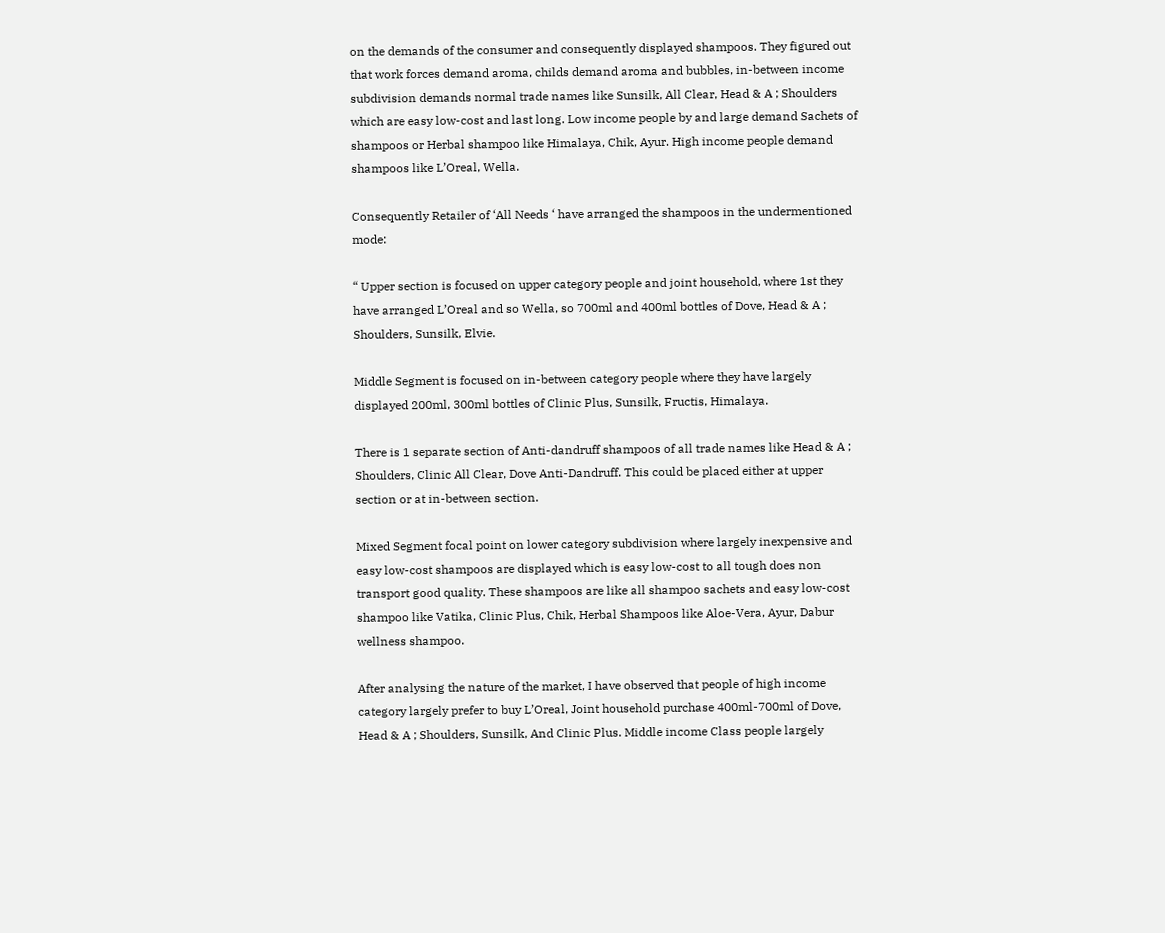on the demands of the consumer and consequently displayed shampoos. They figured out that work forces demand aroma, childs demand aroma and bubbles, in-between income subdivision demands normal trade names like Sunsilk, All Clear, Head & A ; Shoulders which are easy low-cost and last long. Low income people by and large demand Sachets of shampoos or Herbal shampoo like Himalaya, Chik, Ayur. High income people demand shampoos like L’Oreal, Wella.

Consequently Retailer of ‘All Needs ‘ have arranged the shampoos in the undermentioned mode:

“ Upper section is focused on upper category people and joint household, where 1st they have arranged L’Oreal and so Wella, so 700ml and 400ml bottles of Dove, Head & A ; Shoulders, Sunsilk, Elvie.

Middle Segment is focused on in-between category people where they have largely displayed 200ml, 300ml bottles of Clinic Plus, Sunsilk, Fructis, Himalaya.

There is 1 separate section of Anti-dandruff shampoos of all trade names like Head & A ; Shoulders, Clinic All Clear, Dove Anti-Dandruff. This could be placed either at upper section or at in-between section.

Mixed Segment focal point on lower category subdivision where largely inexpensive and easy low-cost shampoos are displayed which is easy low-cost to all tough does non transport good quality. These shampoos are like all shampoo sachets and easy low-cost shampoo like Vatika, Clinic Plus, Chik, Herbal Shampoos like Aloe-Vera, Ayur, Dabur wellness shampoo.

After analysing the nature of the market, I have observed that people of high income category largely prefer to buy L’Oreal, Joint household purchase 400ml-700ml of Dove, Head & A ; Shoulders, Sunsilk, And Clinic Plus. Middle income Class people largely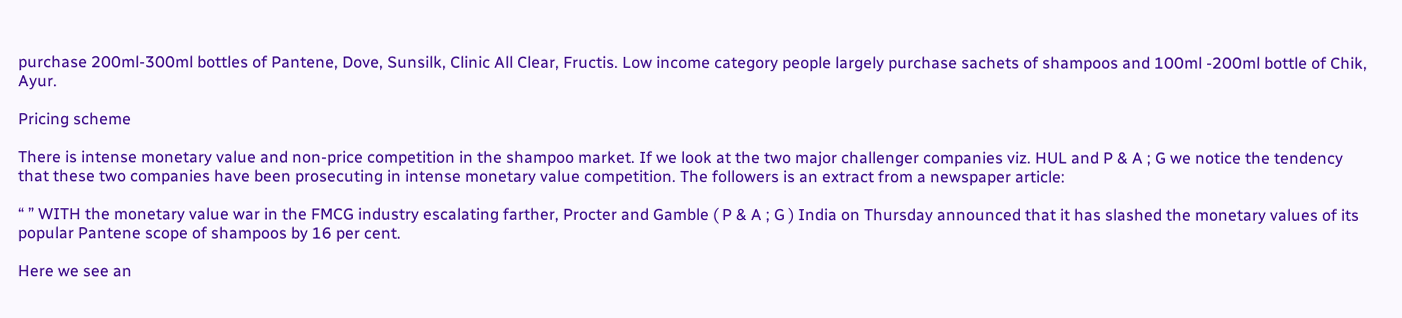purchase 200ml-300ml bottles of Pantene, Dove, Sunsilk, Clinic All Clear, Fructis. Low income category people largely purchase sachets of shampoos and 100ml -200ml bottle of Chik, Ayur.

Pricing scheme

There is intense monetary value and non-price competition in the shampoo market. If we look at the two major challenger companies viz. HUL and P & A ; G we notice the tendency that these two companies have been prosecuting in intense monetary value competition. The followers is an extract from a newspaper article:

“ ” WITH the monetary value war in the FMCG industry escalating farther, Procter and Gamble ( P & A ; G ) India on Thursday announced that it has slashed the monetary values of its popular Pantene scope of shampoos by 16 per cent.

Here we see an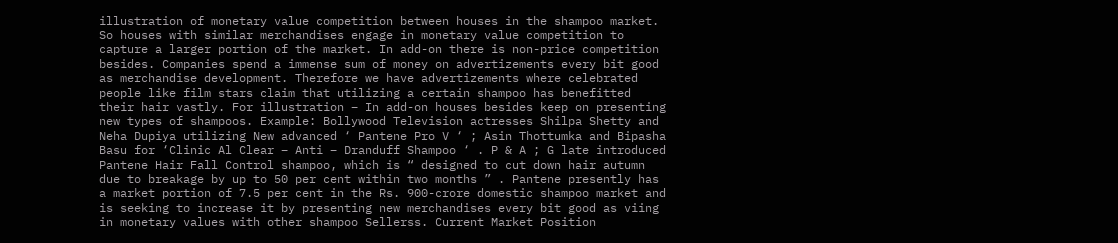illustration of monetary value competition between houses in the shampoo market. So houses with similar merchandises engage in monetary value competition to capture a larger portion of the market. In add-on there is non-price competition besides. Companies spend a immense sum of money on advertizements every bit good as merchandise development. Therefore we have advertizements where celebrated people like film stars claim that utilizing a certain shampoo has benefitted their hair vastly. For illustration – In add-on houses besides keep on presenting new types of shampoos. Example: Bollywood Television actresses Shilpa Shetty and Neha Dupiya utilizing New advanced ‘ Pantene Pro V ‘ ; Asin Thottumka and Bipasha Basu for ‘Clinic Al Clear – Anti – Dranduff Shampoo ‘ . P & A ; G late introduced Pantene Hair Fall Control shampoo, which is “ designed to cut down hair autumn due to breakage by up to 50 per cent within two months ” . Pantene presently has a market portion of 7.5 per cent in the Rs. 900-crore domestic shampoo market and is seeking to increase it by presenting new merchandises every bit good as viing in monetary values with other shampoo Sellerss. Current Market Position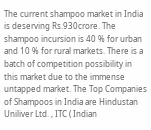The current shampoo market in India is deserving Rs.930crore. The shampoo incursion is 40 % for urban and 10 % for rural markets. There is a batch of competition possibility in this market due to the immense untapped market. The Top Companies of Shampoos in India are Hindustan Uniliver Ltd. , ITC ( Indian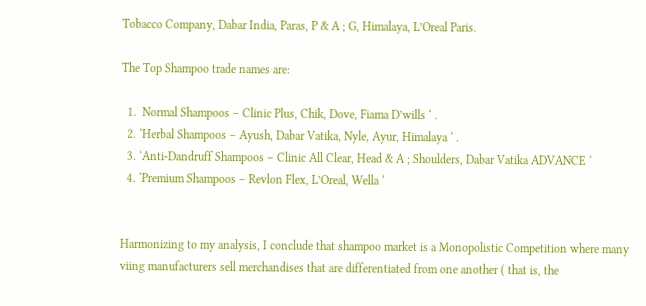Tobacco Company, Dabar India, Paras, P & A ; G, Himalaya, L’Oreal Paris.

The Top Shampoo trade names are:

  1.  Normal Shampoos – Clinic Plus, Chik, Dove, Fiama D’wills ‘ .
  2. ‘Herbal Shampoos – Ayush, Dabar Vatika, Nyle, Ayur, Himalaya ‘ .
  3. ‘Anti-Dandruff Shampoos – Clinic All Clear, Head & A ; Shoulders, Dabar Vatika ADVANCE ‘
  4. ‘Premium Shampoos – Revlon Flex, L’Oreal, Wella ‘


Harmonizing to my analysis, I conclude that shampoo market is a Monopolistic Competition where many viing manufacturers sell merchandises that are differentiated from one another ( that is, the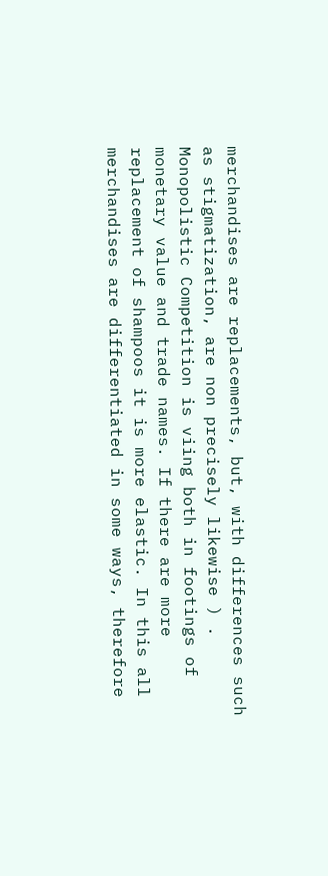merchandises are replacements, but, with differences such as stigmatization, are non precisely likewise ) . Monopolistic Competition is viing both in footings of monetary value and trade names. If there are more replacement of shampoos it is more elastic. In this all merchandises are differentiated in some ways, therefore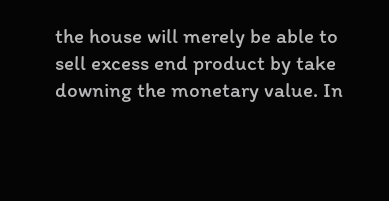the house will merely be able to sell excess end product by take downing the monetary value. In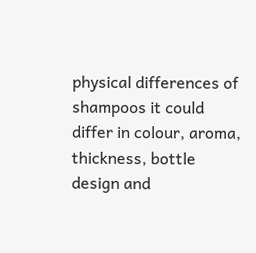physical differences of shampoos it could differ in colour, aroma, thickness, bottle design and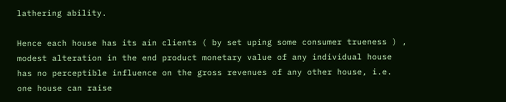lathering ability.

Hence each house has its ain clients ( by set uping some consumer trueness ) , modest alteration in the end product monetary value of any individual house has no perceptible influence on the gross revenues of any other house, i.e. one house can raise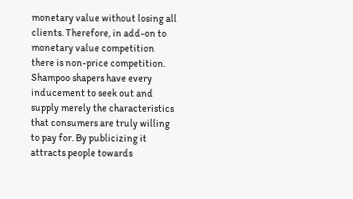monetary value without losing all clients. Therefore, in add-on to monetary value competition there is non-price competition. Shampoo shapers have every inducement to seek out and supply merely the characteristics that consumers are truly willing to pay for. By publicizing it attracts people towards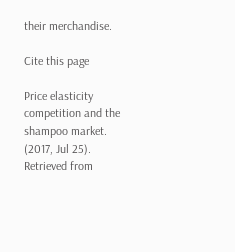their merchandise.

Cite this page

Price elasticity competition and the shampoo market. (2017, Jul 25). Retrieved from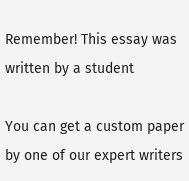Remember! This essay was written by a student

You can get a custom paper by one of our expert writers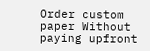Order custom paper Without paying upfront